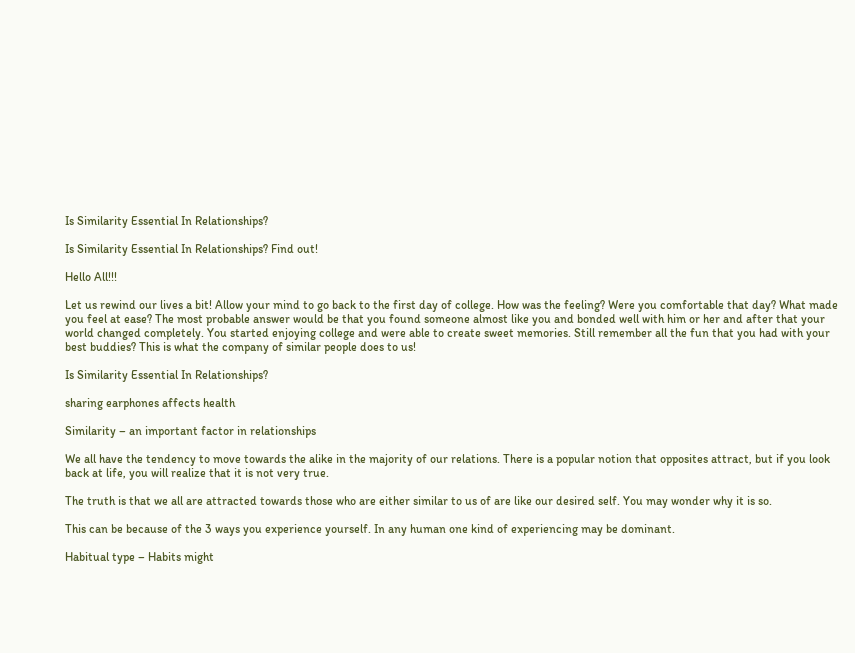Is Similarity Essential In Relationships?

Is Similarity Essential In Relationships? Find out!

Hello All!!!

Let us rewind our lives a bit! Allow your mind to go back to the first day of college. How was the feeling? Were you comfortable that day? What made you feel at ease? The most probable answer would be that you found someone almost like you and bonded well with him or her and after that your world changed completely. You started enjoying college and were able to create sweet memories. Still remember all the fun that you had with your best buddies? This is what the company of similar people does to us!

Is Similarity Essential In Relationships?

sharing earphones affects health

Similarity – an important factor in relationships

We all have the tendency to move towards the alike in the majority of our relations. There is a popular notion that opposites attract, but if you look back at life, you will realize that it is not very true.

The truth is that we all are attracted towards those who are either similar to us of are like our desired self. You may wonder why it is so.

This can be because of the 3 ways you experience yourself. In any human one kind of experiencing may be dominant.

Habitual type – Habits might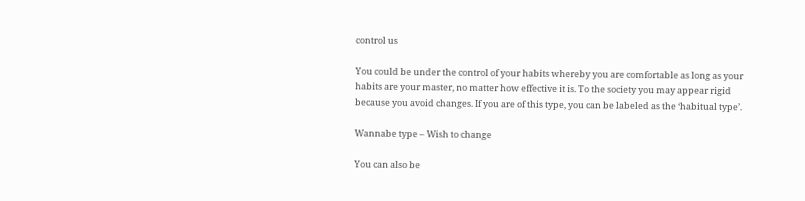control us

You could be under the control of your habits whereby you are comfortable as long as your habits are your master, no matter how effective it is. To the society you may appear rigid because you avoid changes. If you are of this type, you can be labeled as the ‘habitual type’.

Wannabe type – Wish to change

You can also be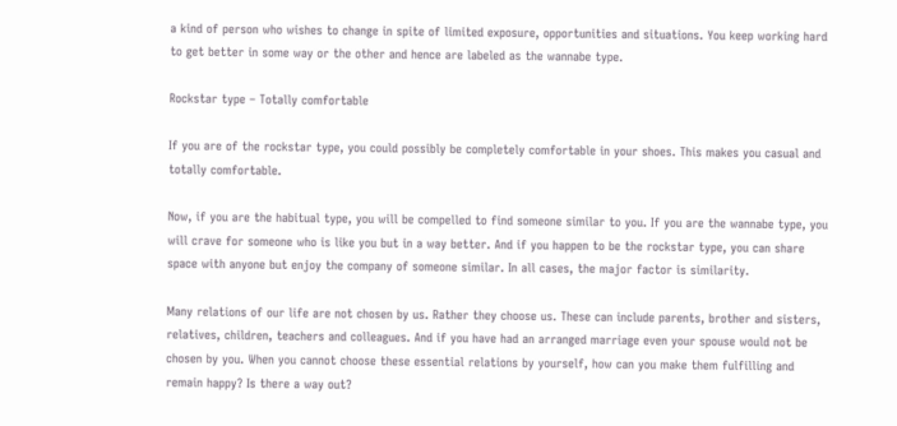a kind of person who wishes to change in spite of limited exposure, opportunities and situations. You keep working hard to get better in some way or the other and hence are labeled as the wannabe type.

Rockstar type – Totally comfortable

If you are of the rockstar type, you could possibly be completely comfortable in your shoes. This makes you casual and totally comfortable.

Now, if you are the habitual type, you will be compelled to find someone similar to you. If you are the wannabe type, you will crave for someone who is like you but in a way better. And if you happen to be the rockstar type, you can share space with anyone but enjoy the company of someone similar. In all cases, the major factor is similarity.

Many relations of our life are not chosen by us. Rather they choose us. These can include parents, brother and sisters, relatives, children, teachers and colleagues. And if you have had an arranged marriage even your spouse would not be chosen by you. When you cannot choose these essential relations by yourself, how can you make them fulfilling and remain happy? Is there a way out?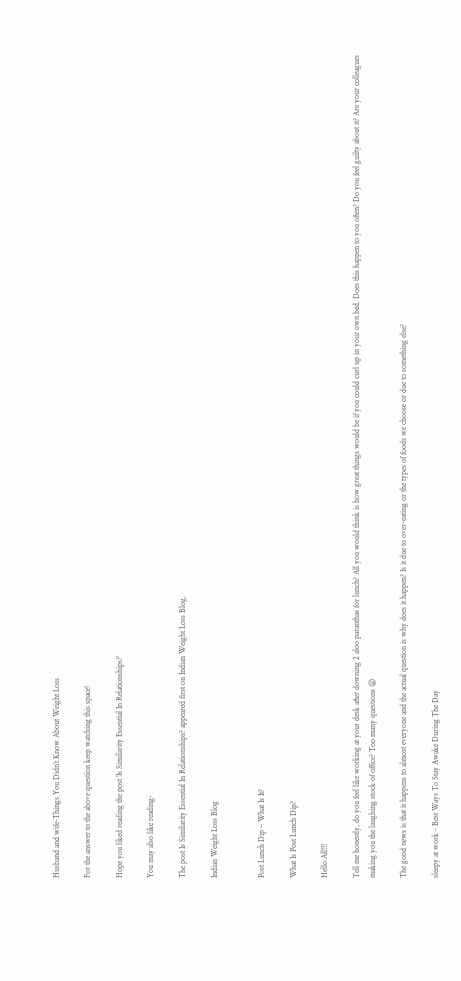Husband and wife-Things You Didn’t Know About Weight Loss

For the answer to the above question keep watching this space!

Hope you liked reading the post ‘Is Similarity Essential In Relationships?’

You may also like reading-

The post Is Similarity Essential In Relationships? appeared first on Indian Weight Loss Blog.

Indian Weight Loss Blog


Post Lunch Dip – What Is It?

What Is Post Lunch Dip?

Hello All!!!

Tell me honestly, do you feel like working at your desk after downing 2 aloo paranthas for lunch? All you would think is how great things would be if you could curl up in your own bed. Does this happen to you often? Do you feel guilty about it? Are your colleagues making you the laughing stock of office? Too many questions 😛

The good news is that it happens to almost everyone and the actual question is why does it happen? Is it due to over-eating or the types of foods we choose or due to something else?

sleepy at work - Best Ways To Stay Awake During The Day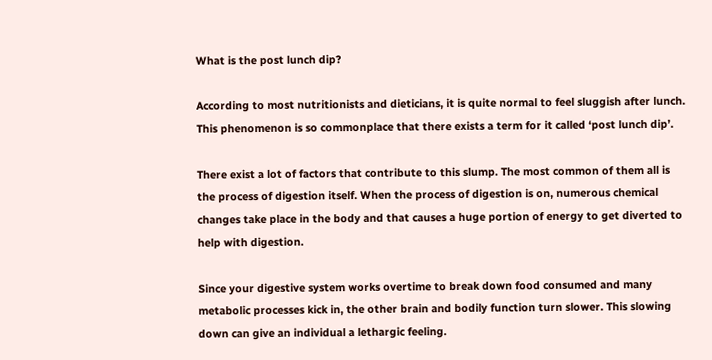What is the post lunch dip?

According to most nutritionists and dieticians, it is quite normal to feel sluggish after lunch. This phenomenon is so commonplace that there exists a term for it called ‘post lunch dip’.

There exist a lot of factors that contribute to this slump. The most common of them all is the process of digestion itself. When the process of digestion is on, numerous chemical changes take place in the body and that causes a huge portion of energy to get diverted to help with digestion.

Since your digestive system works overtime to break down food consumed and many metabolic processes kick in, the other brain and bodily function turn slower. This slowing down can give an individual a lethargic feeling.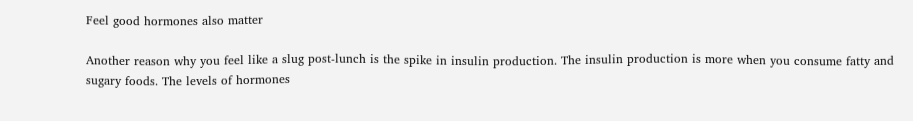Feel good hormones also matter

Another reason why you feel like a slug post-lunch is the spike in insulin production. The insulin production is more when you consume fatty and sugary foods. The levels of hormones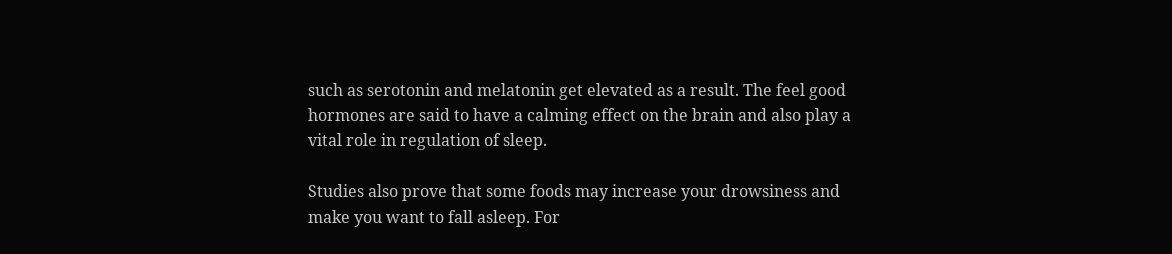such as serotonin and melatonin get elevated as a result. The feel good hormones are said to have a calming effect on the brain and also play a vital role in regulation of sleep.

Studies also prove that some foods may increase your drowsiness and make you want to fall asleep. For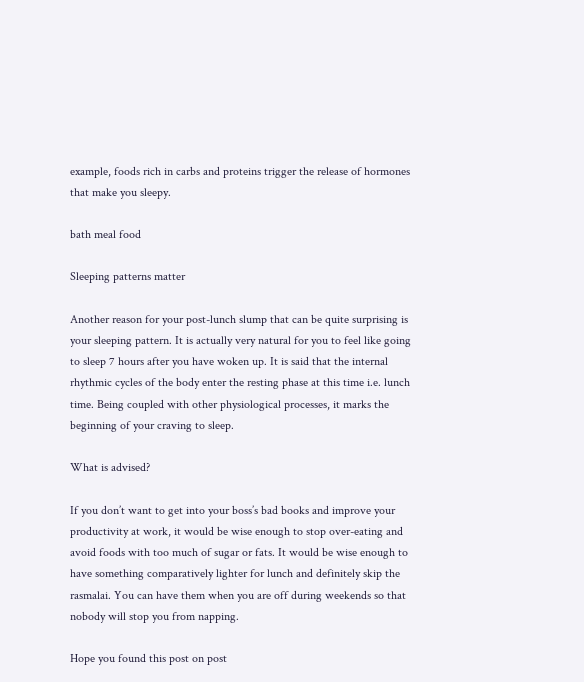example, foods rich in carbs and proteins trigger the release of hormones that make you sleepy.

bath meal food

Sleeping patterns matter

Another reason for your post-lunch slump that can be quite surprising is your sleeping pattern. It is actually very natural for you to feel like going to sleep 7 hours after you have woken up. It is said that the internal rhythmic cycles of the body enter the resting phase at this time i.e. lunch time. Being coupled with other physiological processes, it marks the beginning of your craving to sleep.

What is advised?

If you don’t want to get into your boss’s bad books and improve your productivity at work, it would be wise enough to stop over-eating and avoid foods with too much of sugar or fats. It would be wise enough to have something comparatively lighter for lunch and definitely skip the rasmalai. You can have them when you are off during weekends so that nobody will stop you from napping.

Hope you found this post on post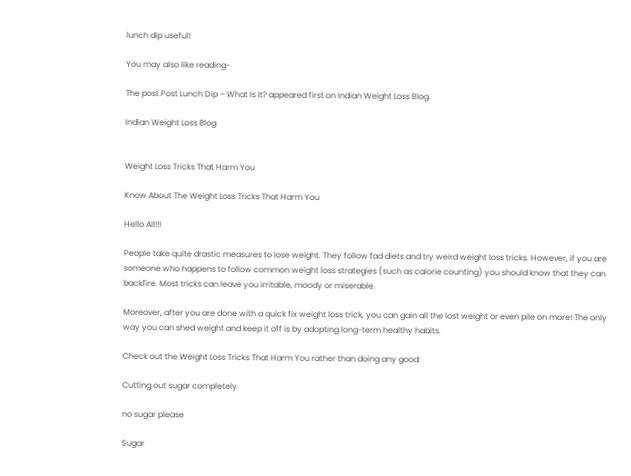lunch dip useful!

You may also like reading-

The post Post Lunch Dip – What Is It? appeared first on Indian Weight Loss Blog.

Indian Weight Loss Blog


Weight Loss Tricks That Harm You

Know About The Weight Loss Tricks That Harm You

Hello All!!!

People take quite drastic measures to lose weight. They follow fad diets and try weird weight loss tricks. However, if you are someone who happens to follow common weight loss strategies (such as calorie counting) you should know that they can backfire. Most tricks can leave you irritable, moody or miserable.

Moreover, after you are done with a quick fix weight loss trick, you can gain all the lost weight or even pile on more! The only way you can shed weight and keep it off is by adopting long-term healthy habits.

Check out the Weight Loss Tricks That Harm You rather than doing any good:

Cutting out sugar completely

no sugar please

Sugar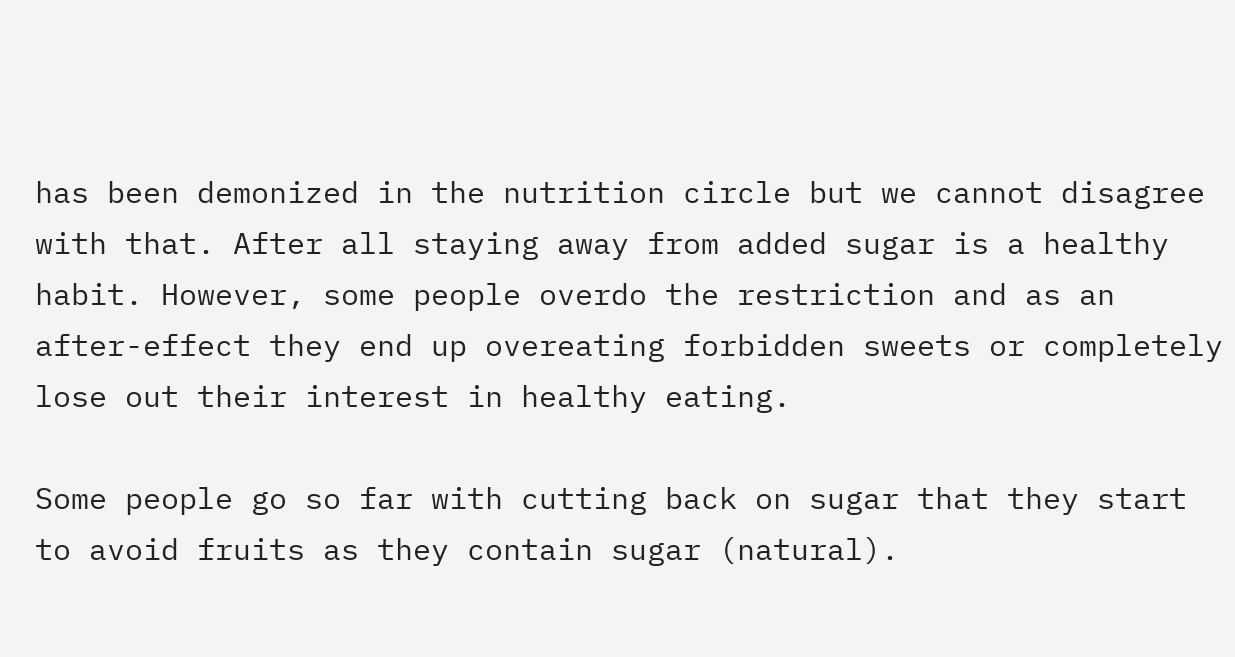has been demonized in the nutrition circle but we cannot disagree with that. After all staying away from added sugar is a healthy habit. However, some people overdo the restriction and as an after-effect they end up overeating forbidden sweets or completely lose out their interest in healthy eating.

Some people go so far with cutting back on sugar that they start to avoid fruits as they contain sugar (natural).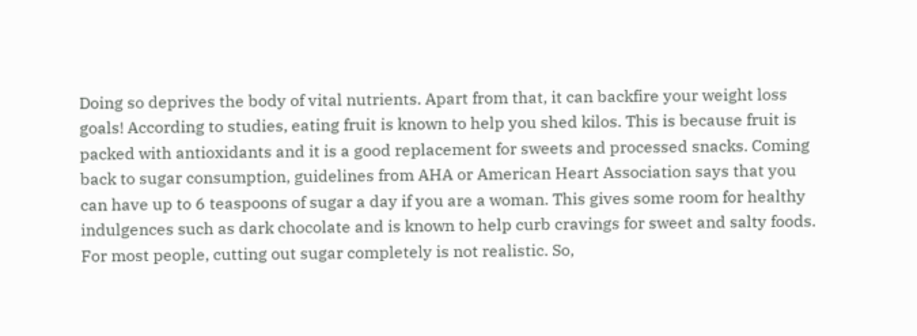Doing so deprives the body of vital nutrients. Apart from that, it can backfire your weight loss goals! According to studies, eating fruit is known to help you shed kilos. This is because fruit is packed with antioxidants and it is a good replacement for sweets and processed snacks. Coming back to sugar consumption, guidelines from AHA or American Heart Association says that you can have up to 6 teaspoons of sugar a day if you are a woman. This gives some room for healthy indulgences such as dark chocolate and is known to help curb cravings for sweet and salty foods. For most people, cutting out sugar completely is not realistic. So,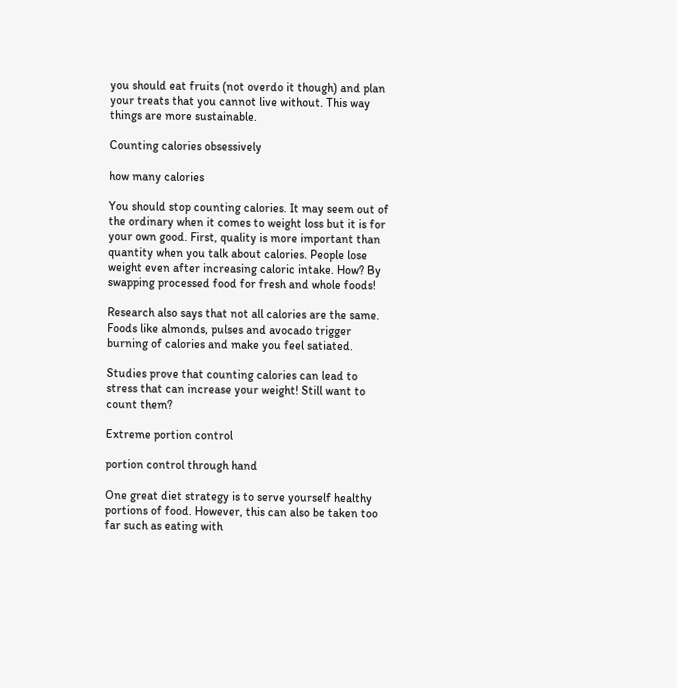you should eat fruits (not overdo it though) and plan your treats that you cannot live without. This way things are more sustainable.

Counting calories obsessively

how many calories

You should stop counting calories. It may seem out of the ordinary when it comes to weight loss but it is for your own good. First, quality is more important than quantity when you talk about calories. People lose weight even after increasing caloric intake. How? By swapping processed food for fresh and whole foods!

Research also says that not all calories are the same. Foods like almonds, pulses and avocado trigger burning of calories and make you feel satiated.

Studies prove that counting calories can lead to stress that can increase your weight! Still want to count them?

Extreme portion control

portion control through hand

One great diet strategy is to serve yourself healthy portions of food. However, this can also be taken too far such as eating with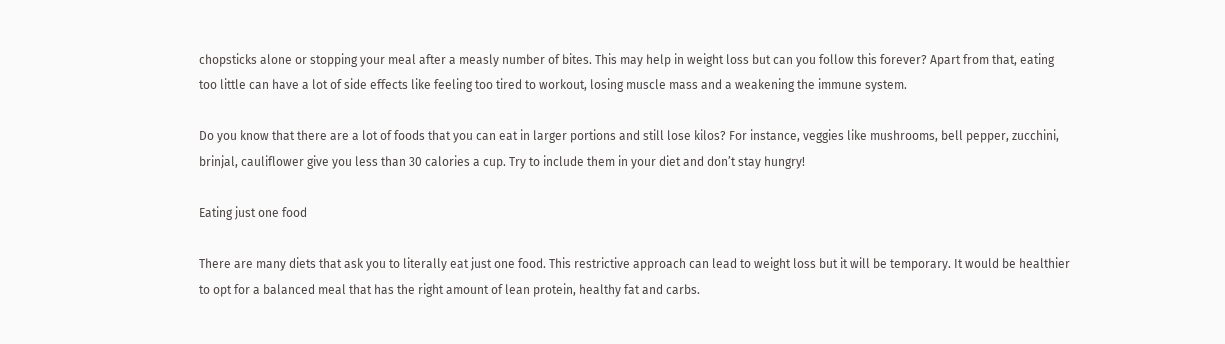chopsticks alone or stopping your meal after a measly number of bites. This may help in weight loss but can you follow this forever? Apart from that, eating too little can have a lot of side effects like feeling too tired to workout, losing muscle mass and a weakening the immune system.

Do you know that there are a lot of foods that you can eat in larger portions and still lose kilos? For instance, veggies like mushrooms, bell pepper, zucchini, brinjal, cauliflower give you less than 30 calories a cup. Try to include them in your diet and don’t stay hungry!

Eating just one food

There are many diets that ask you to literally eat just one food. This restrictive approach can lead to weight loss but it will be temporary. It would be healthier to opt for a balanced meal that has the right amount of lean protein, healthy fat and carbs.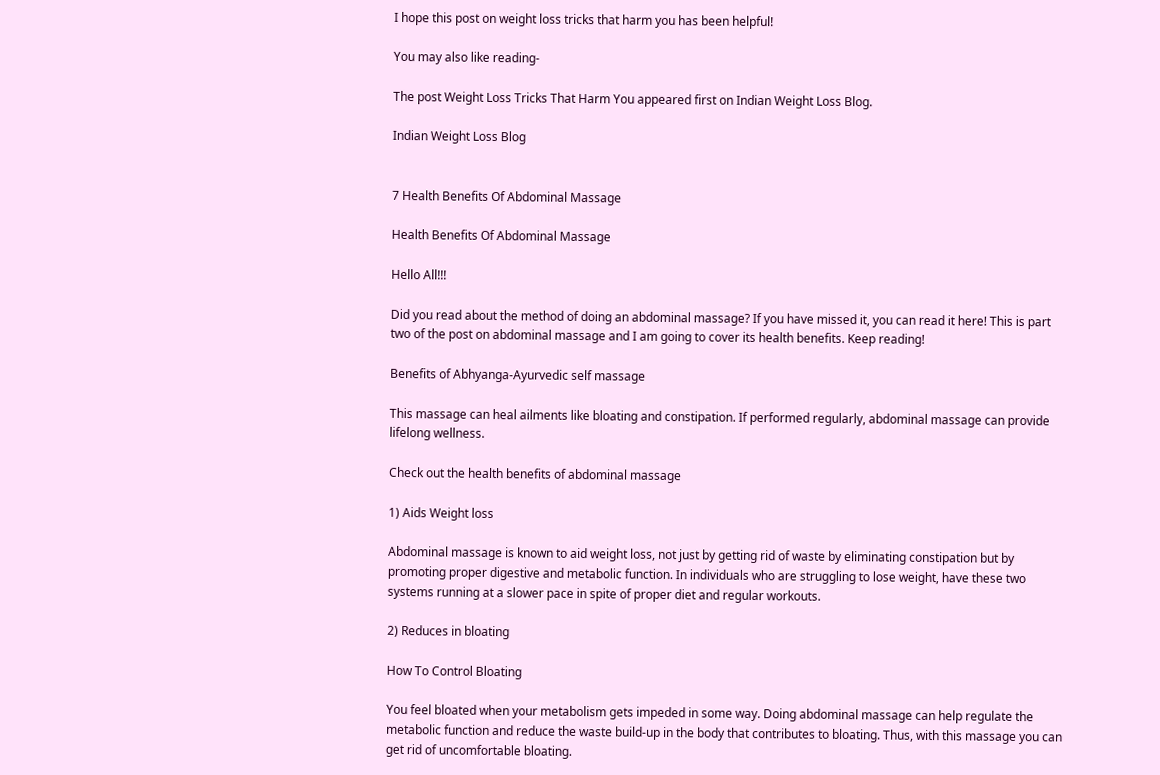I hope this post on weight loss tricks that harm you has been helpful!

You may also like reading-

The post Weight Loss Tricks That Harm You appeared first on Indian Weight Loss Blog.

Indian Weight Loss Blog


7 Health Benefits Of Abdominal Massage

Health Benefits Of Abdominal Massage

Hello All!!!

Did you read about the method of doing an abdominal massage? If you have missed it, you can read it here! This is part two of the post on abdominal massage and I am going to cover its health benefits. Keep reading!

Benefits of Abhyanga-Ayurvedic self massage

This massage can heal ailments like bloating and constipation. If performed regularly, abdominal massage can provide lifelong wellness.

Check out the health benefits of abdominal massage

1) Aids Weight loss

Abdominal massage is known to aid weight loss, not just by getting rid of waste by eliminating constipation but by promoting proper digestive and metabolic function. In individuals who are struggling to lose weight, have these two systems running at a slower pace in spite of proper diet and regular workouts.

2) Reduces in bloating

How To Control Bloating

You feel bloated when your metabolism gets impeded in some way. Doing abdominal massage can help regulate the metabolic function and reduce the waste build-up in the body that contributes to bloating. Thus, with this massage you can get rid of uncomfortable bloating.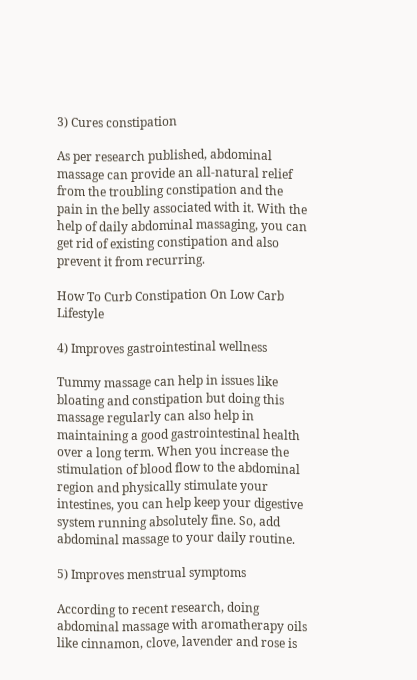3) Cures constipation

As per research published, abdominal massage can provide an all-natural relief from the troubling constipation and the pain in the belly associated with it. With the help of daily abdominal massaging, you can get rid of existing constipation and also prevent it from recurring.

How To Curb Constipation On Low Carb Lifestyle

4) Improves gastrointestinal wellness

Tummy massage can help in issues like bloating and constipation but doing this massage regularly can also help in maintaining a good gastrointestinal health over a long term. When you increase the stimulation of blood flow to the abdominal region and physically stimulate your intestines, you can help keep your digestive system running absolutely fine. So, add abdominal massage to your daily routine.

5) Improves menstrual symptoms

According to recent research, doing abdominal massage with aromatherapy oils like cinnamon, clove, lavender and rose is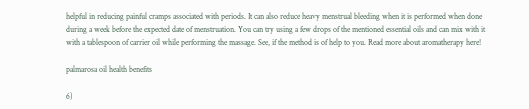helpful in reducing painful cramps associated with periods. It can also reduce heavy menstrual bleeding when it is performed when done during a week before the expected date of menstruation. You can try using a few drops of the mentioned essential oils and can mix with it with a tablespoon of carrier oil while performing the massage. See, if the method is of help to you. Read more about aromatherapy here!

palmarosa oil health benefits

6)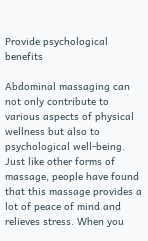Provide psychological benefits

Abdominal massaging can not only contribute to various aspects of physical wellness but also to psychological well-being. Just like other forms of massage, people have found that this massage provides a lot of peace of mind and relieves stress. When you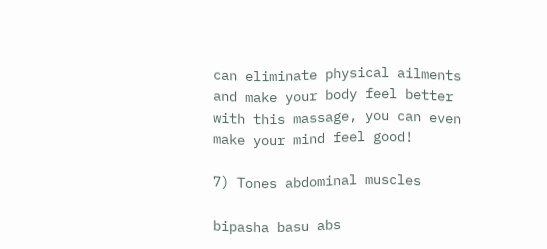can eliminate physical ailments and make your body feel better with this massage, you can even make your mind feel good!

7) Tones abdominal muscles

bipasha basu abs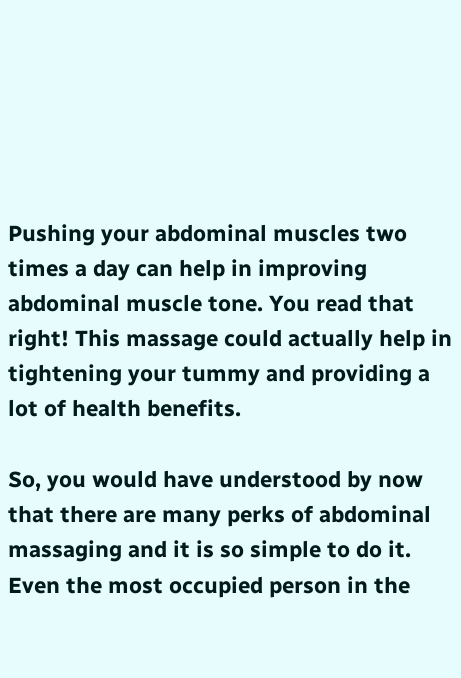Pushing your abdominal muscles two times a day can help in improving abdominal muscle tone. You read that right! This massage could actually help in tightening your tummy and providing a lot of health benefits.

So, you would have understood by now that there are many perks of abdominal massaging and it is so simple to do it. Even the most occupied person in the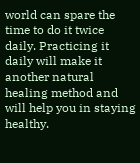world can spare the time to do it twice daily. Practicing it daily will make it another natural healing method and will help you in staying healthy.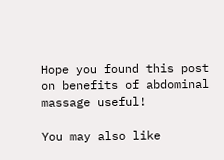Hope you found this post on benefits of abdominal massage useful!

You may also like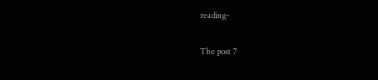reading-

The post 7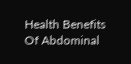Health Benefits Of Abdominal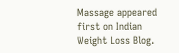Massage appeared first on Indian Weight Loss Blog.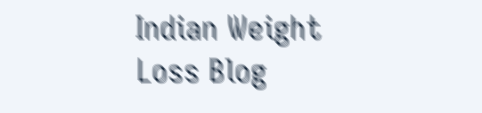Indian Weight Loss Blog